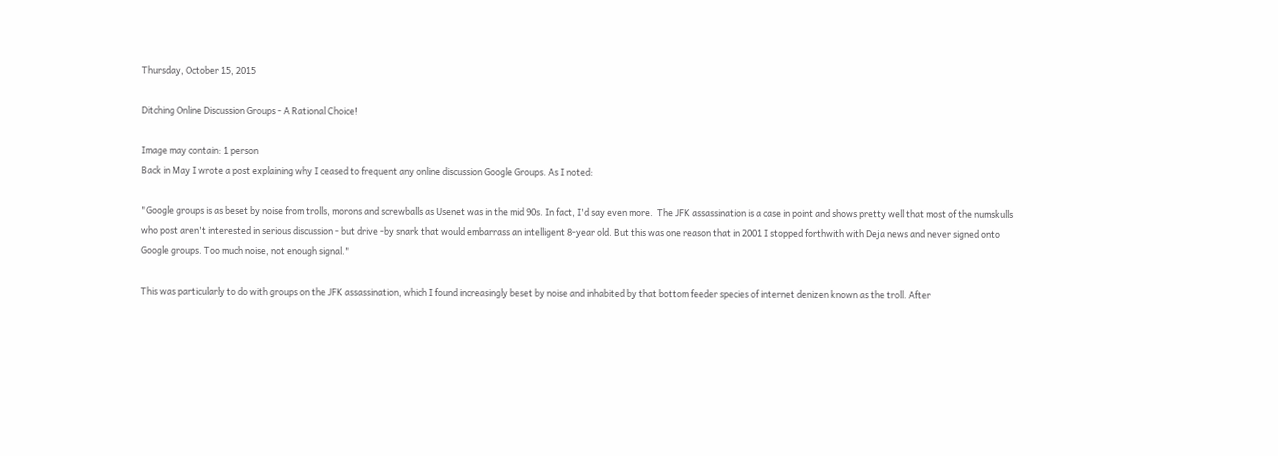Thursday, October 15, 2015

Ditching Online Discussion Groups - A Rational Choice!

Image may contain: 1 person
Back in May I wrote a post explaining why I ceased to frequent any online discussion Google Groups. As I noted:

"Google groups is as beset by noise from trolls, morons and screwballs as Usenet was in the mid 90s. In fact, I'd say even more.  The JFK assassination is a case in point and shows pretty well that most of the numskulls who post aren't interested in serious discussion - but drive -by snark that would embarrass an intelligent 8-year old. But this was one reason that in 2001 I stopped forthwith with Deja news and never signed onto Google groups. Too much noise, not enough signal."

This was particularly to do with groups on the JFK assassination, which I found increasingly beset by noise and inhabited by that bottom feeder species of internet denizen known as the troll. After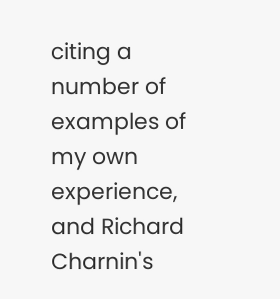citing a number of examples of my own experience, and Richard Charnin's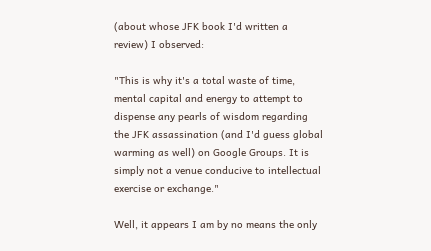(about whose JFK book I'd written a review) I observed:

"This is why it's a total waste of time, mental capital and energy to attempt to dispense any pearls of wisdom regarding the JFK assassination (and I'd guess global warming as well) on Google Groups. It is simply not a venue conducive to intellectual exercise or exchange."

Well, it appears I am by no means the only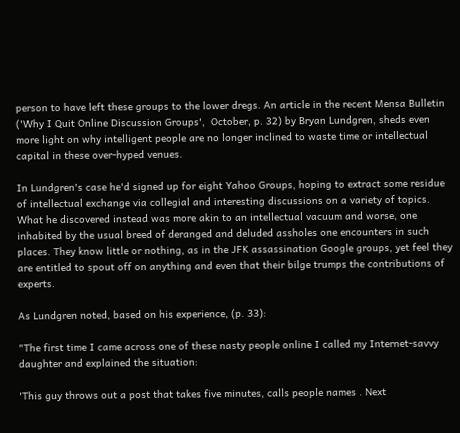person to have left these groups to the lower dregs. An article in the recent Mensa Bulletin ('Why I Quit Online Discussion Groups',  October, p. 32) by Bryan Lundgren, sheds even more light on why intelligent people are no longer inclined to waste time or intellectual capital in these over-hyped venues.

In Lundgren's case he'd signed up for eight Yahoo Groups, hoping to extract some residue of intellectual exchange via collegial and interesting discussions on a variety of topics.  What he discovered instead was more akin to an intellectual vacuum and worse, one inhabited by the usual breed of deranged and deluded assholes one encounters in such places. They know little or nothing, as in the JFK assassination Google groups, yet feel they are entitled to spout off on anything and even that their bilge trumps the contributions of experts.

As Lundgren noted, based on his experience, (p. 33):

"The first time I came across one of these nasty people online I called my Internet-savvy daughter and explained the situation:

'This guy throws out a post that takes five minutes, calls people names . Next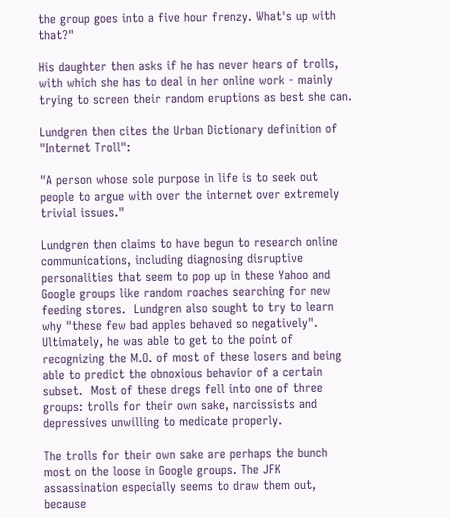the group goes into a five hour frenzy. What's up with that?"

His daughter then asks if he has never hears of trolls, with which she has to deal in her online work - mainly trying to screen their random eruptions as best she can.

Lundgren then cites the Urban Dictionary definition of "Internet Troll":

"A person whose sole purpose in life is to seek out people to argue with over the internet over extremely trivial issues."

Lundgren then claims to have begun to research online communications, including diagnosing disruptive personalities that seem to pop up in these Yahoo and Google groups like random roaches searching for new feeding stores.  Lundgren also sought to try to learn why "these few bad apples behaved so negatively".  Ultimately, he was able to get to the point of recognizing the M.O. of most of these losers and being able to predict the obnoxious behavior of a certain subset.  Most of these dregs fell into one of three groups: trolls for their own sake, narcissists and depressives unwilling to medicate properly.

The trolls for their own sake are perhaps the bunch most on the loose in Google groups. The JFK assassination especially seems to draw them out, because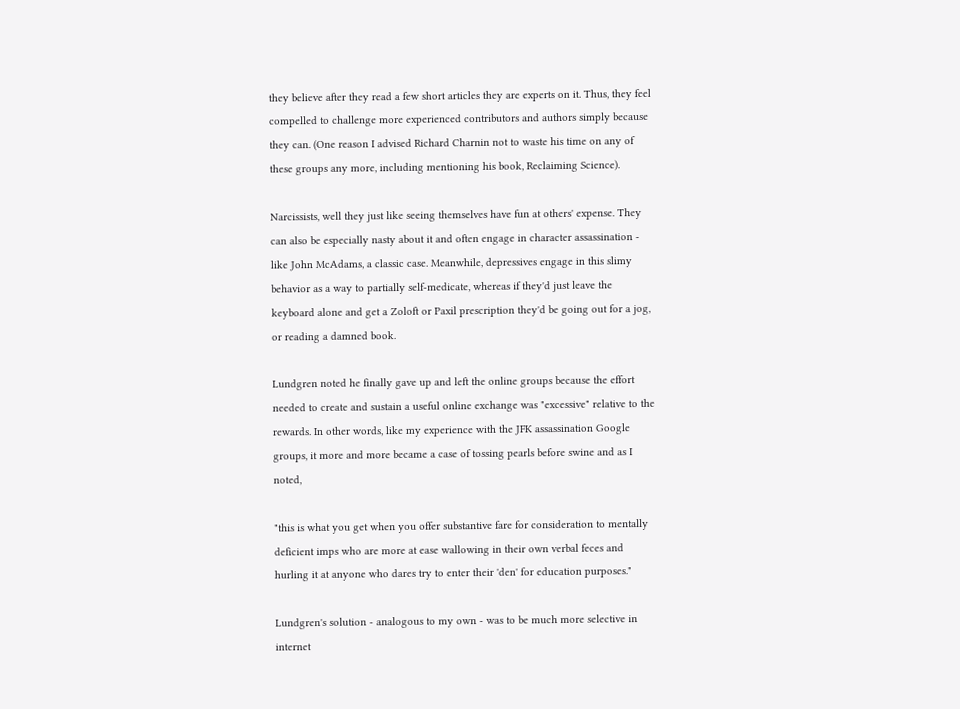they believe after they read a few short articles they are experts on it. Thus, they feel compelled to challenge more experienced contributors and authors simply because they can. (One reason I advised Richard Charnin not to waste his time on any of these groups any more, including mentioning his book, Reclaiming Science).

Narcissists, well they just like seeing themselves have fun at others' expense. They can also be especially nasty about it and often engage in character assassination - like John McAdams, a classic case. Meanwhile, depressives engage in this slimy behavior as a way to partially self-medicate, whereas if they'd just leave the keyboard alone and get a Zoloft or Paxil prescription they'd be going out for a jog, or reading a damned book.

Lundgren noted he finally gave up and left the online groups because the effort needed to create and sustain a useful online exchange was "excessive" relative to the rewards. In other words, like my experience with the JFK assassination Google groups, it more and more became a case of tossing pearls before swine and as I noted,

"this is what you get when you offer substantive fare for consideration to mentally deficient imps who are more at ease wallowing in their own verbal feces and hurling it at anyone who dares try to enter their 'den' for education purposes."

Lundgren's solution - analogous to my own - was to be much more selective in internet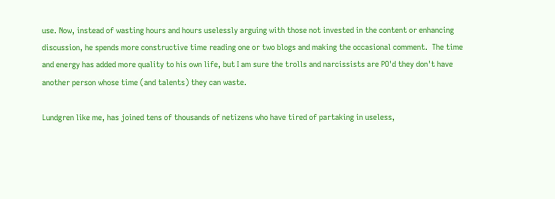use. Now, instead of wasting hours and hours uselessly arguing with those not invested in the content or enhancing discussion, he spends more constructive time reading one or two blogs and making the occasional comment.  The time and energy has added more quality to his own life, but I am sure the trolls and narcissists are PO'd they don't have another person whose time (and talents) they can waste.

Lundgren like me, has joined tens of thousands of netizens who have tired of partaking in useless,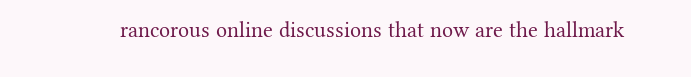rancorous online discussions that now are the hallmark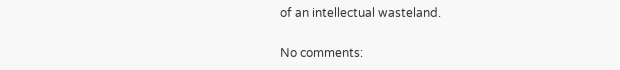of an intellectual wasteland.

No comments: